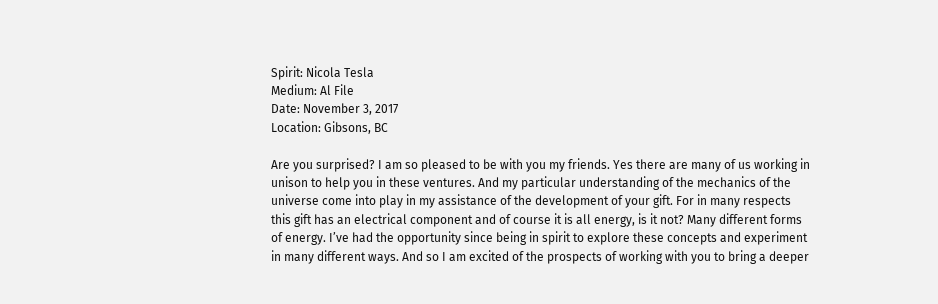Spirit: Nicola Tesla
Medium: Al File
Date: November 3, 2017
Location: Gibsons, BC

Are you surprised? I am so pleased to be with you my friends. Yes there are many of us working in unison to help you in these ventures. And my particular understanding of the mechanics of the universe come into play in my assistance of the development of your gift. For in many respects this gift has an electrical component and of course it is all energy, is it not? Many different forms of energy. I’ve had the opportunity since being in spirit to explore these concepts and experiment in many different ways. And so I am excited of the prospects of working with you to bring a deeper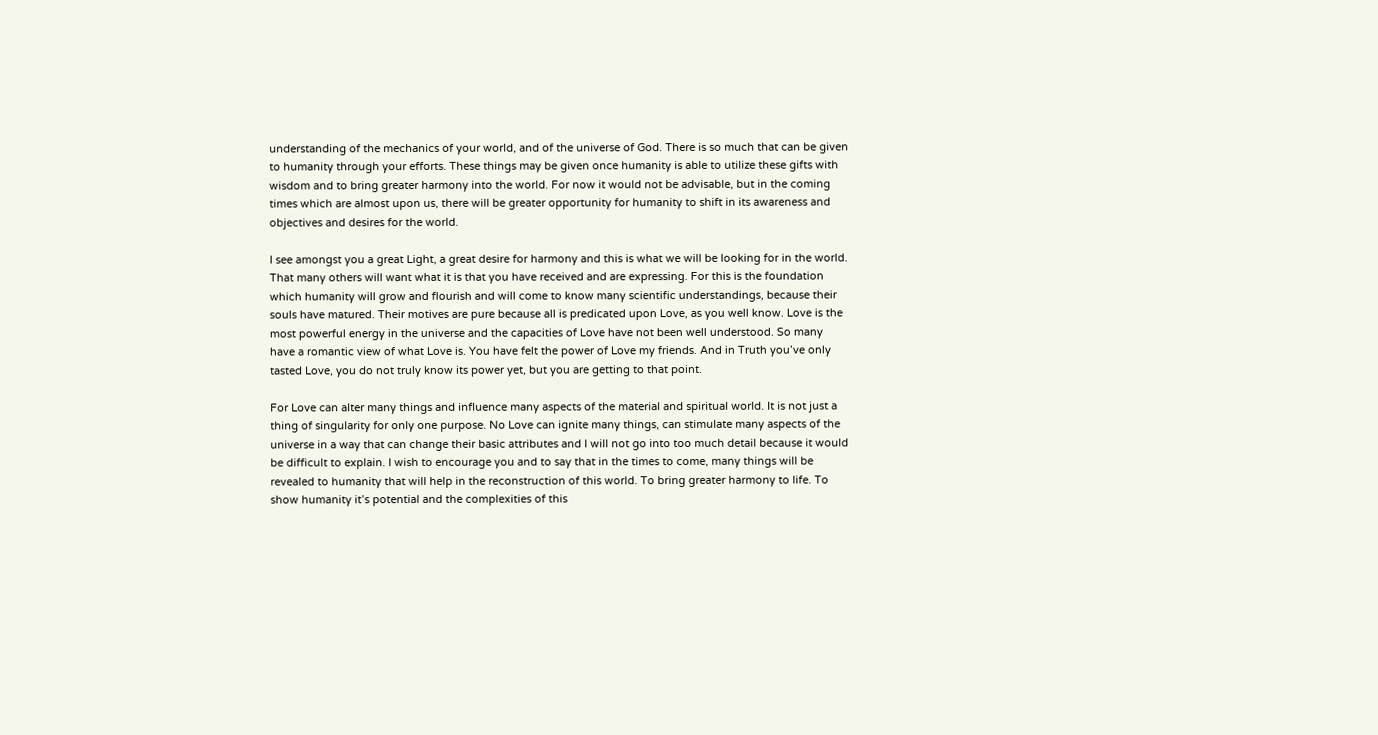understanding of the mechanics of your world, and of the universe of God. There is so much that can be given to humanity through your efforts. These things may be given once humanity is able to utilize these gifts with wisdom and to bring greater harmony into the world. For now it would not be advisable, but in the coming times which are almost upon us, there will be greater opportunity for humanity to shift in its awareness and objectives and desires for the world.

I see amongst you a great Light, a great desire for harmony and this is what we will be looking for in the world. That many others will want what it is that you have received and are expressing. For this is the foundation which humanity will grow and flourish and will come to know many scientific understandings, because their souls have matured. Their motives are pure because all is predicated upon Love, as you well know. Love is the most powerful energy in the universe and the capacities of Love have not been well understood. So many have a romantic view of what Love is. You have felt the power of Love my friends. And in Truth you’ve only tasted Love, you do not truly know its power yet, but you are getting to that point.

For Love can alter many things and influence many aspects of the material and spiritual world. It is not just a thing of singularity for only one purpose. No Love can ignite many things, can stimulate many aspects of the universe in a way that can change their basic attributes and I will not go into too much detail because it would be difficult to explain. I wish to encourage you and to say that in the times to come, many things will be revealed to humanity that will help in the reconstruction of this world. To bring greater harmony to life. To show humanity it’s potential and the complexities of this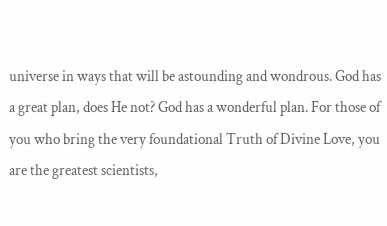universe in ways that will be astounding and wondrous. God has a great plan, does He not? God has a wonderful plan. For those of you who bring the very foundational Truth of Divine Love, you are the greatest scientists,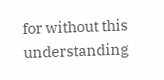for without this understanding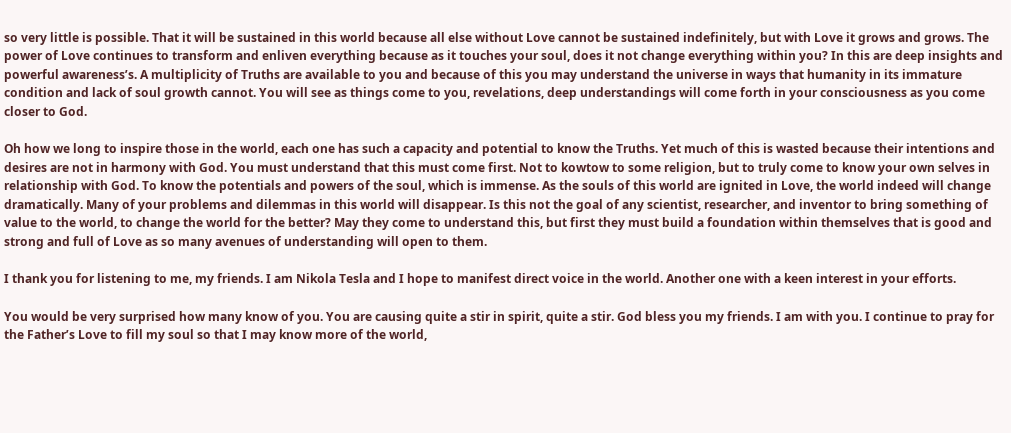so very little is possible. That it will be sustained in this world because all else without Love cannot be sustained indefinitely, but with Love it grows and grows. The power of Love continues to transform and enliven everything because as it touches your soul, does it not change everything within you? In this are deep insights and powerful awareness’s. A multiplicity of Truths are available to you and because of this you may understand the universe in ways that humanity in its immature condition and lack of soul growth cannot. You will see as things come to you, revelations, deep understandings will come forth in your consciousness as you come closer to God.

Oh how we long to inspire those in the world, each one has such a capacity and potential to know the Truths. Yet much of this is wasted because their intentions and desires are not in harmony with God. You must understand that this must come first. Not to kowtow to some religion, but to truly come to know your own selves in relationship with God. To know the potentials and powers of the soul, which is immense. As the souls of this world are ignited in Love, the world indeed will change dramatically. Many of your problems and dilemmas in this world will disappear. Is this not the goal of any scientist, researcher, and inventor to bring something of value to the world, to change the world for the better? May they come to understand this, but first they must build a foundation within themselves that is good and strong and full of Love as so many avenues of understanding will open to them.

I thank you for listening to me, my friends. I am Nikola Tesla and I hope to manifest direct voice in the world. Another one with a keen interest in your efforts.

You would be very surprised how many know of you. You are causing quite a stir in spirit, quite a stir. God bless you my friends. I am with you. I continue to pray for the Father’s Love to fill my soul so that I may know more of the world,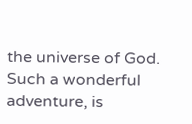the universe of God. Such a wonderful adventure, is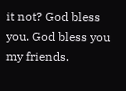it not? God bless you. God bless you my friends.